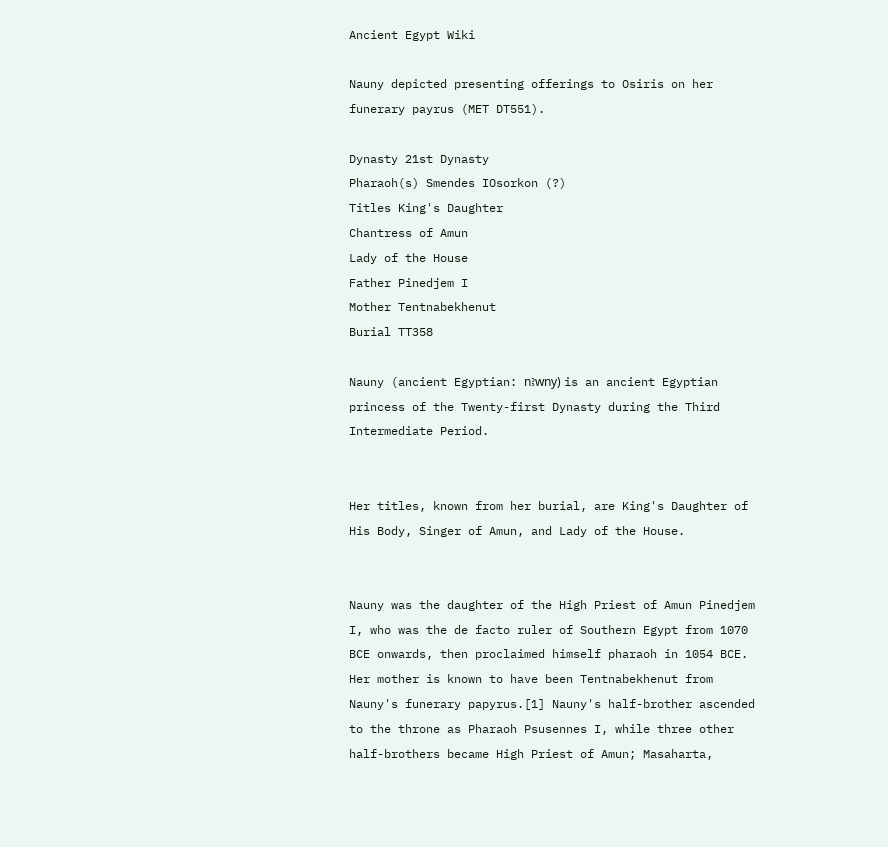Ancient Egypt Wiki

Nauny depicted presenting offerings to Osiris on her funerary payrus (MET DT551).

Dynasty 21st Dynasty
Pharaoh(s) Smendes IOsorkon (?)
Titles King's Daughter
Chantress of Amun
Lady of the House
Father Pinedjem I
Mother Tentnabekhenut
Burial TT358

Nauny (ancient Egyptian: nꜣwny) is an ancient Egyptian princess of the Twenty-first Dynasty during the Third Intermediate Period.


Her titles, known from her burial, are King's Daughter of His Body, Singer of Amun, and Lady of the House.


Nauny was the daughter of the High Priest of Amun Pinedjem I, who was the de facto ruler of Southern Egypt from 1070 BCE onwards, then proclaimed himself pharaoh in 1054 BCE. Her mother is known to have been Tentnabekhenut from Nauny's funerary papyrus.[1] Nauny's half-brother ascended to the throne as Pharaoh Psusennes I, while three other half-brothers became High Priest of Amun; Masaharta,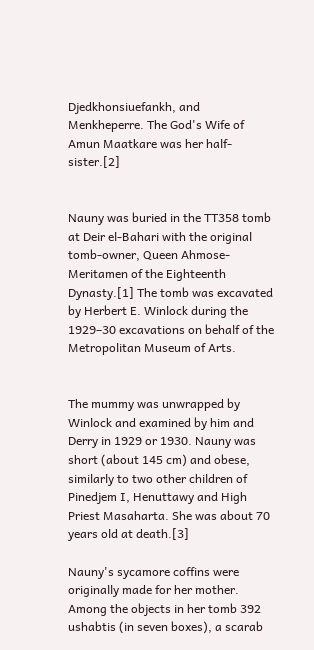Djedkhonsiuefankh, and Menkheperre. The God's Wife of Amun Maatkare was her half-sister.[2]


Nauny was buried in the TT358 tomb at Deir el-Bahari with the original tomb-owner, Queen Ahmose-Meritamen of the Eighteenth Dynasty.[1] The tomb was excavated by Herbert E. Winlock during the 1929–30 excavations on behalf of the Metropolitan Museum of Arts.


The mummy was unwrapped by Winlock and examined by him and Derry in 1929 or 1930. Nauny was short (about 145 cm) and obese, similarly to two other children of Pinedjem I, Henuttawy and High Priest Masaharta. She was about 70 years old at death.[3]

Nauny's sycamore coffins were originally made for her mother. Among the objects in her tomb 392 ushabtis (in seven boxes), a scarab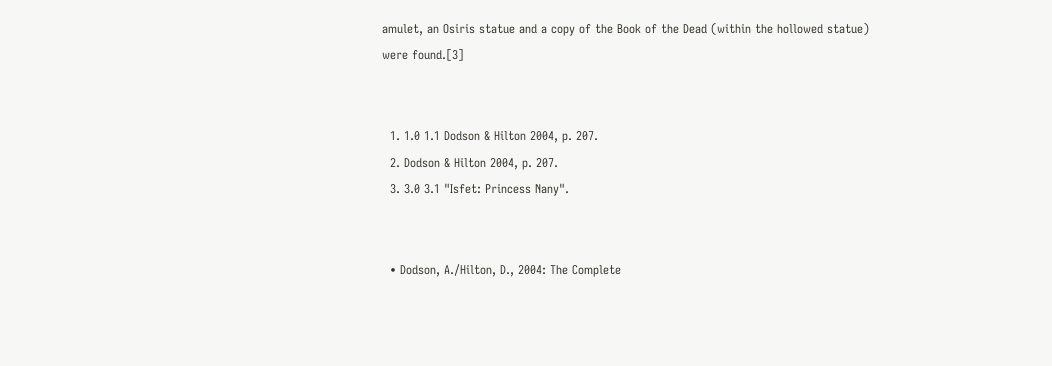amulet, an Osiris statue and a copy of the Book of the Dead (within the hollowed statue) were found.[3]


  1. 1.0 1.1 Dodson & Hilton 2004, p. 207.
  2. Dodson & Hilton 2004, p. 207.
  3. 3.0 3.1 "Isfet: Princess Nany".


  • Dodson, A./Hilton, D., 2004: The Complete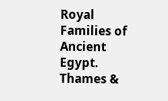Royal Families of Ancient Egypt. Thames &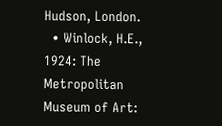Hudson, London.
  • Winlock, H.E., 1924: The Metropolitan Museum of Art: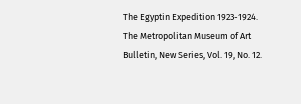The Egyptin Expedition 1923-1924. The Metropolitan Museum of Art Bulletin, New Series, Vol. 19, No. 12.